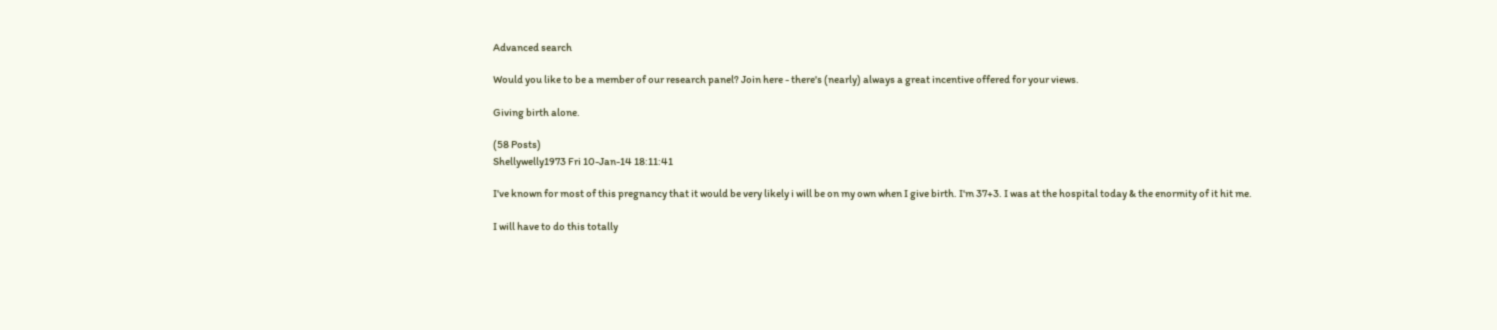Advanced search

Would you like to be a member of our research panel? Join here - there's (nearly) always a great incentive offered for your views.

Giving birth alone.

(58 Posts)
Shellywelly1973 Fri 10-Jan-14 18:11:41

I've known for most of this pregnancy that it would be very likely i will be on my own when I give birth. I'm 37+3. I was at the hospital today & the enormity of it hit me.

I will have to do this totally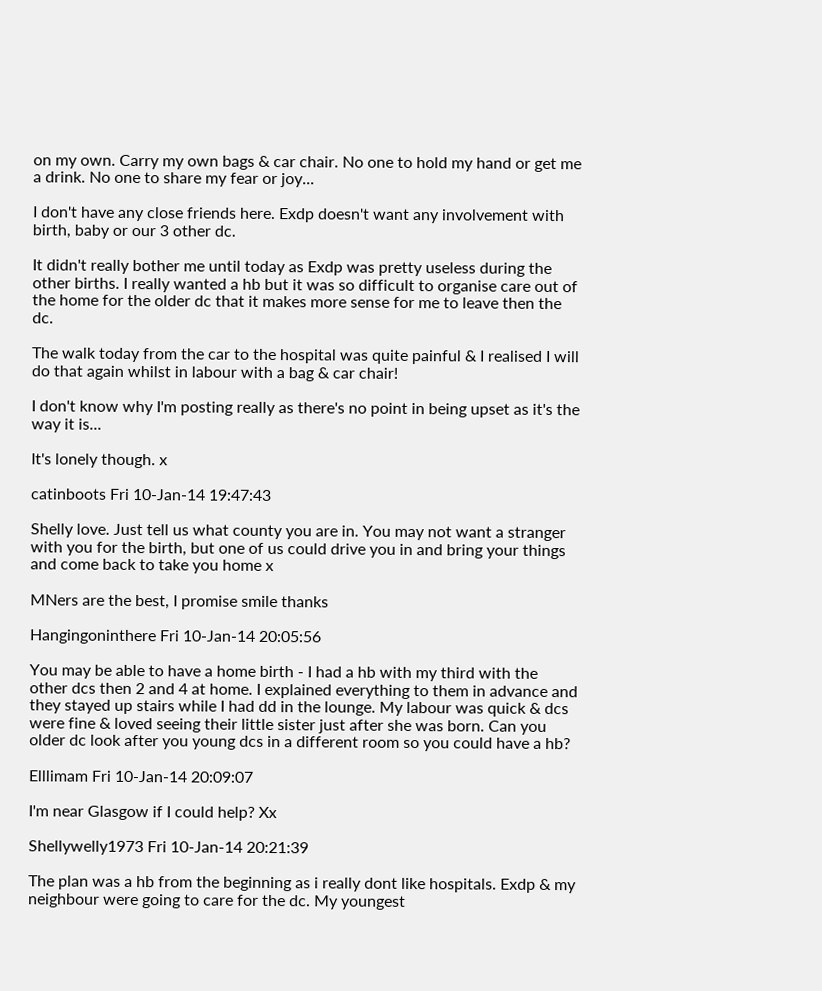on my own. Carry my own bags & car chair. No one to hold my hand or get me a drink. No one to share my fear or joy...

I don't have any close friends here. Exdp doesn't want any involvement with birth, baby or our 3 other dc.

It didn't really bother me until today as Exdp was pretty useless during the other births. I really wanted a hb but it was so difficult to organise care out of the home for the older dc that it makes more sense for me to leave then the dc.

The walk today from the car to the hospital was quite painful & I realised I will do that again whilst in labour with a bag & car chair!

I don't know why I'm posting really as there's no point in being upset as it's the way it is...

It's lonely though. x

catinboots Fri 10-Jan-14 19:47:43

Shelly love. Just tell us what county you are in. You may not want a stranger with you for the birth, but one of us could drive you in and bring your things and come back to take you home x

MNers are the best, I promise smile thanks

Hangingoninthere Fri 10-Jan-14 20:05:56

You may be able to have a home birth - I had a hb with my third with the other dcs then 2 and 4 at home. I explained everything to them in advance and they stayed up stairs while I had dd in the lounge. My labour was quick & dcs were fine & loved seeing their little sister just after she was born. Can you older dc look after you young dcs in a different room so you could have a hb?

Elllimam Fri 10-Jan-14 20:09:07

I'm near Glasgow if I could help? Xx

Shellywelly1973 Fri 10-Jan-14 20:21:39

The plan was a hb from the beginning as i really dont like hospitals. Exdp & my neighbour were going to care for the dc. My youngest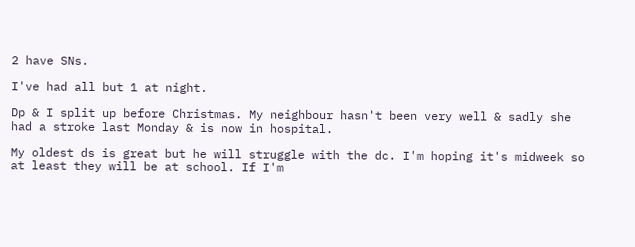2 have SNs.

I've had all but 1 at night.

Dp & I split up before Christmas. My neighbour hasn't been very well & sadly she had a stroke last Monday & is now in hospital.

My oldest ds is great but he will struggle with the dc. I'm hoping it's midweek so at least they will be at school. If I'm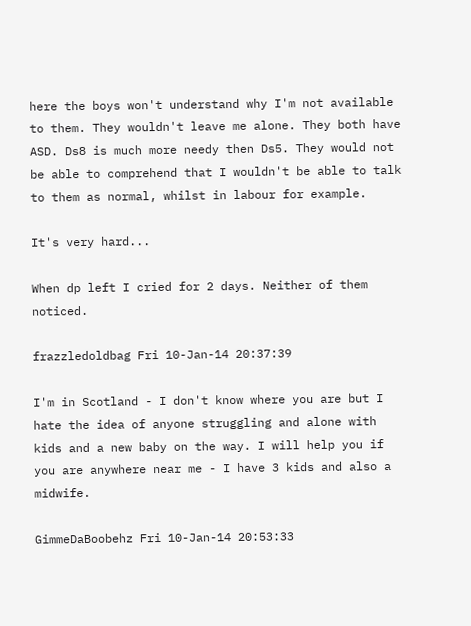here the boys won't understand why I'm not available to them. They wouldn't leave me alone. They both have ASD. Ds8 is much more needy then Ds5. They would not be able to comprehend that I wouldn't be able to talk to them as normal, whilst in labour for example.

It's very hard...

When dp left I cried for 2 days. Neither of them noticed.

frazzledoldbag Fri 10-Jan-14 20:37:39

I'm in Scotland - I don't know where you are but I hate the idea of anyone struggling and alone with kids and a new baby on the way. I will help you if you are anywhere near me - I have 3 kids and also a midwife.

GimmeDaBoobehz Fri 10-Jan-14 20:53:33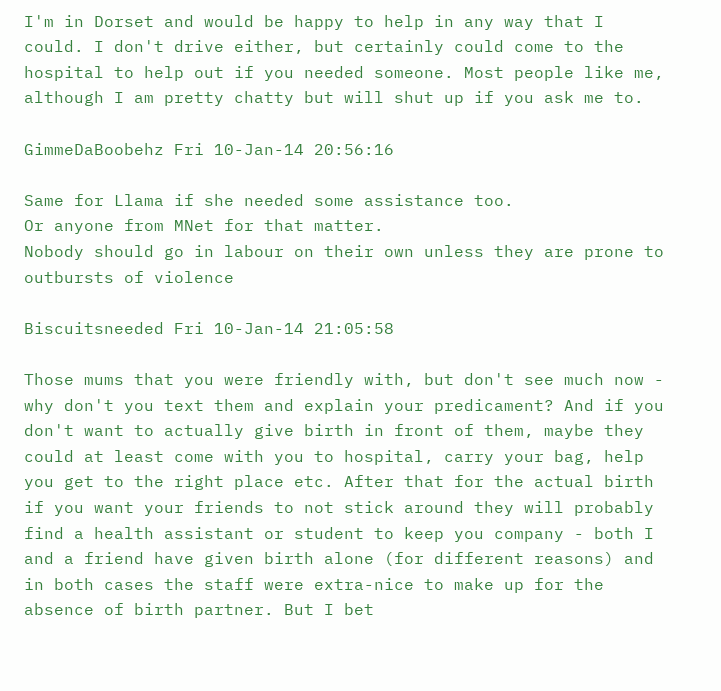I'm in Dorset and would be happy to help in any way that I could. I don't drive either, but certainly could come to the hospital to help out if you needed someone. Most people like me, although I am pretty chatty but will shut up if you ask me to.

GimmeDaBoobehz Fri 10-Jan-14 20:56:16

Same for Llama if she needed some assistance too.
Or anyone from MNet for that matter.
Nobody should go in labour on their own unless they are prone to outbursts of violence

Biscuitsneeded Fri 10-Jan-14 21:05:58

Those mums that you were friendly with, but don't see much now - why don't you text them and explain your predicament? And if you don't want to actually give birth in front of them, maybe they could at least come with you to hospital, carry your bag, help you get to the right place etc. After that for the actual birth if you want your friends to not stick around they will probably find a health assistant or student to keep you company - both I and a friend have given birth alone (for different reasons) and in both cases the staff were extra-nice to make up for the absence of birth partner. But I bet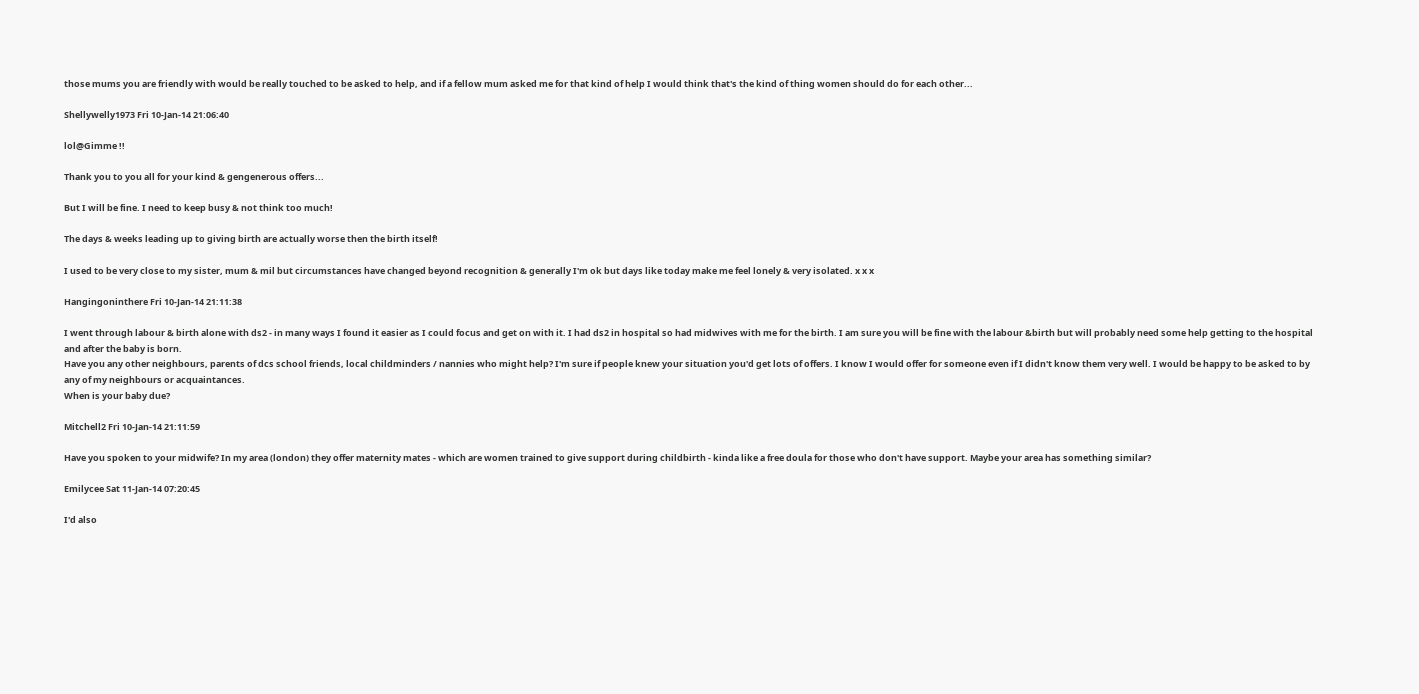those mums you are friendly with would be really touched to be asked to help, and if a fellow mum asked me for that kind of help I would think that's the kind of thing women should do for each other...

Shellywelly1973 Fri 10-Jan-14 21:06:40

lol@Gimme !!

Thank you to you all for your kind & gengenerous offers...

But I will be fine. I need to keep busy & not think too much!

The days & weeks leading up to giving birth are actually worse then the birth itself!

I used to be very close to my sister, mum & mil but circumstances have changed beyond recognition & generally I'm ok but days like today make me feel lonely & very isolated. x x x

Hangingoninthere Fri 10-Jan-14 21:11:38

I went through labour & birth alone with ds2 - in many ways I found it easier as I could focus and get on with it. I had ds2 in hospital so had midwives with me for the birth. I am sure you will be fine with the labour &birth but will probably need some help getting to the hospital and after the baby is born.
Have you any other neighbours, parents of dcs school friends, local childminders / nannies who might help? I'm sure if people knew your situation you'd get lots of offers. I know I would offer for someone even if I didn't know them very well. I would be happy to be asked to by any of my neighbours or acquaintances.
When is your baby due?

Mitchell2 Fri 10-Jan-14 21:11:59

Have you spoken to your midwife? In my area (london) they offer maternity mates - which are women trained to give support during childbirth - kinda like a free doula for those who don't have support. Maybe your area has something similar?

Emilycee Sat 11-Jan-14 07:20:45

I'd also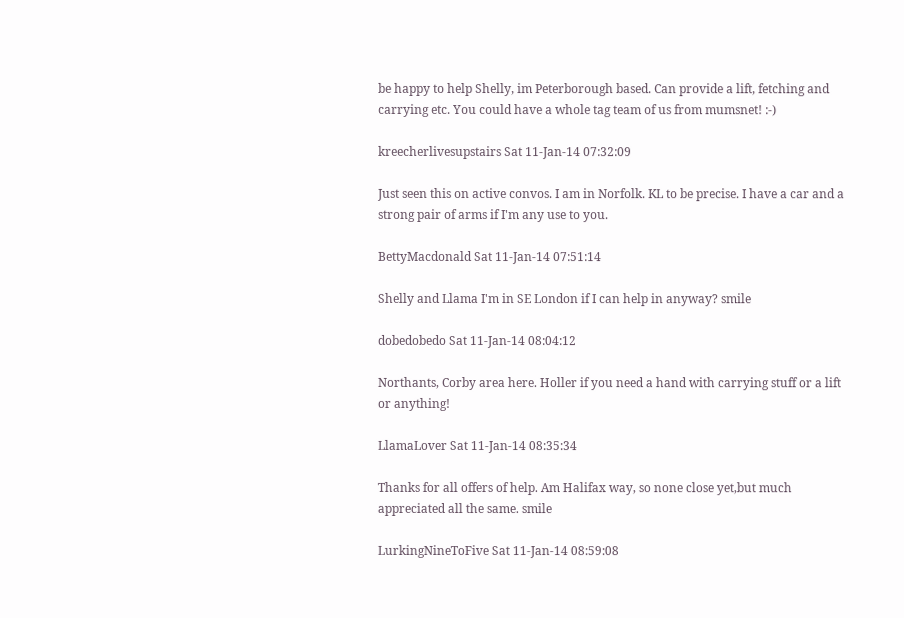be happy to help Shelly, im Peterborough based. Can provide a lift, fetching and carrying etc. You could have a whole tag team of us from mumsnet! :-)

kreecherlivesupstairs Sat 11-Jan-14 07:32:09

Just seen this on active convos. I am in Norfolk. KL to be precise. I have a car and a strong pair of arms if I'm any use to you.

BettyMacdonald Sat 11-Jan-14 07:51:14

Shelly and Llama I'm in SE London if I can help in anyway? smile

dobedobedo Sat 11-Jan-14 08:04:12

Northants, Corby area here. Holler if you need a hand with carrying stuff or a lift or anything!

LlamaLover Sat 11-Jan-14 08:35:34

Thanks for all offers of help. Am Halifax way, so none close yet,but much appreciated all the same. smile

LurkingNineToFive Sat 11-Jan-14 08:59:08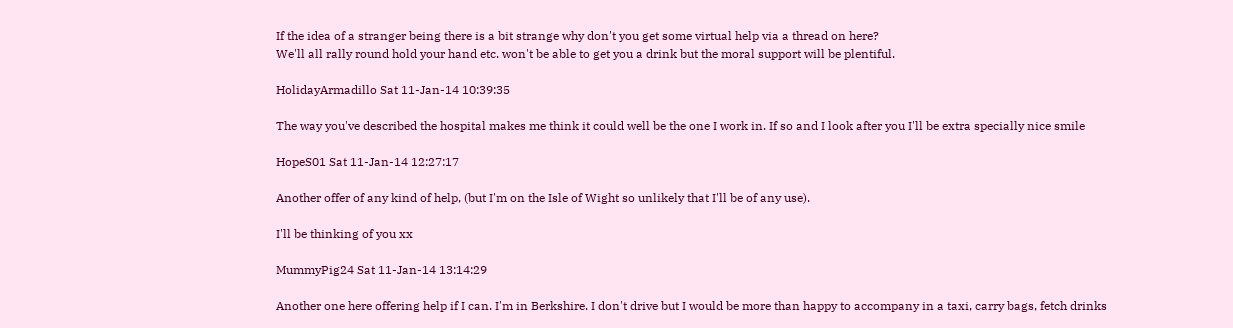If the idea of a stranger being there is a bit strange why don't you get some virtual help via a thread on here?
We'll all rally round hold your hand etc. won't be able to get you a drink but the moral support will be plentiful.

HolidayArmadillo Sat 11-Jan-14 10:39:35

The way you've described the hospital makes me think it could well be the one I work in. If so and I look after you I'll be extra specially nice smile

HopeS01 Sat 11-Jan-14 12:27:17

Another offer of any kind of help, (but I'm on the Isle of Wight so unlikely that I'll be of any use).

I'll be thinking of you xx

MummyPig24 Sat 11-Jan-14 13:14:29

Another one here offering help if I can. I'm in Berkshire. I don't drive but I would be more than happy to accompany in a taxi, carry bags, fetch drinks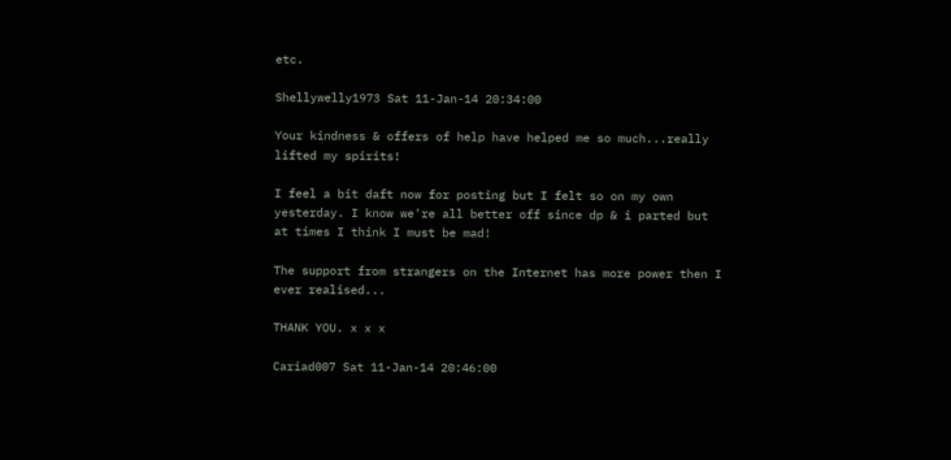etc.

Shellywelly1973 Sat 11-Jan-14 20:34:00

Your kindness & offers of help have helped me so much...really lifted my spirits!

I feel a bit daft now for posting but I felt so on my own yesterday. I know we're all better off since dp & i parted but at times I think I must be mad!

The support from strangers on the Internet has more power then I ever realised...

THANK YOU. x x x

Cariad007 Sat 11-Jan-14 20:46:00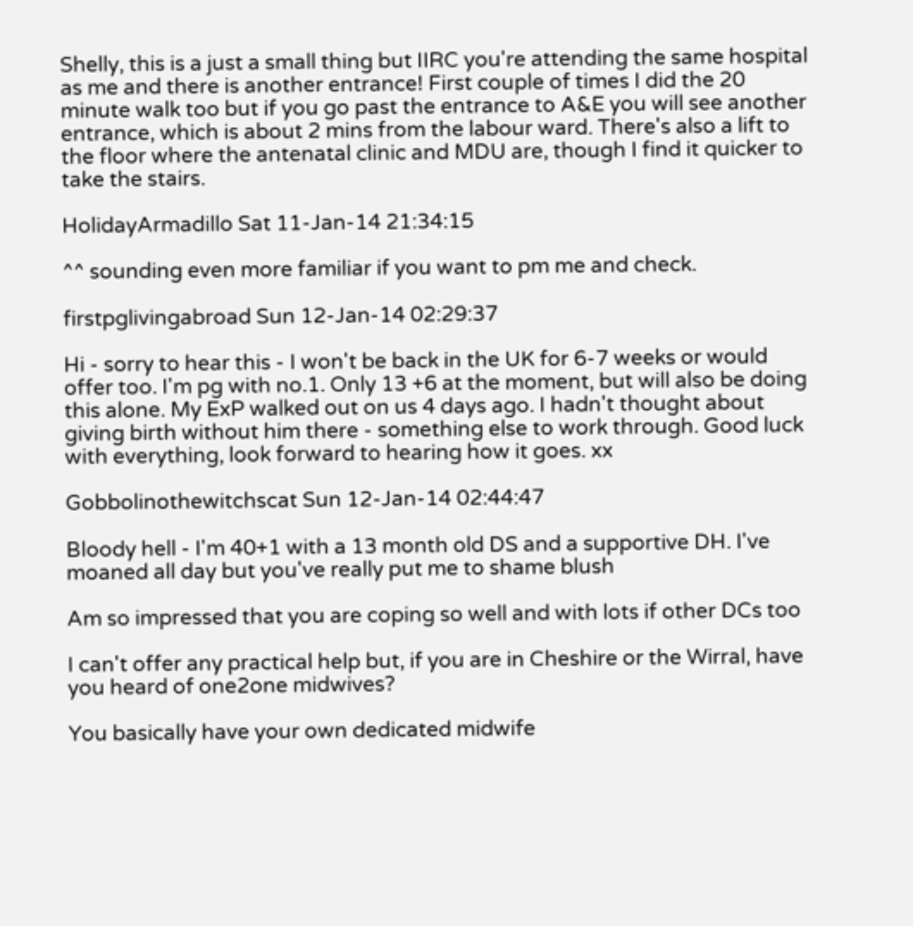Shelly, this is a just a small thing but IIRC you're attending the same hospital as me and there is another entrance! First couple of times I did the 20 minute walk too but if you go past the entrance to A&E you will see another entrance, which is about 2 mins from the labour ward. There's also a lift to the floor where the antenatal clinic and MDU are, though I find it quicker to take the stairs.

HolidayArmadillo Sat 11-Jan-14 21:34:15

^^ sounding even more familiar if you want to pm me and check.

firstpglivingabroad Sun 12-Jan-14 02:29:37

Hi - sorry to hear this - I won't be back in the UK for 6-7 weeks or would offer too. I'm pg with no.1. Only 13 +6 at the moment, but will also be doing this alone. My ExP walked out on us 4 days ago. I hadn't thought about giving birth without him there - something else to work through. Good luck with everything, look forward to hearing how it goes. xx

Gobbolinothewitchscat Sun 12-Jan-14 02:44:47

Bloody hell - I'm 40+1 with a 13 month old DS and a supportive DH. I've moaned all day but you've really put me to shame blush

Am so impressed that you are coping so well and with lots if other DCs too

I can't offer any practical help but, if you are in Cheshire or the Wirral, have you heard of one2one midwives?

You basically have your own dedicated midwife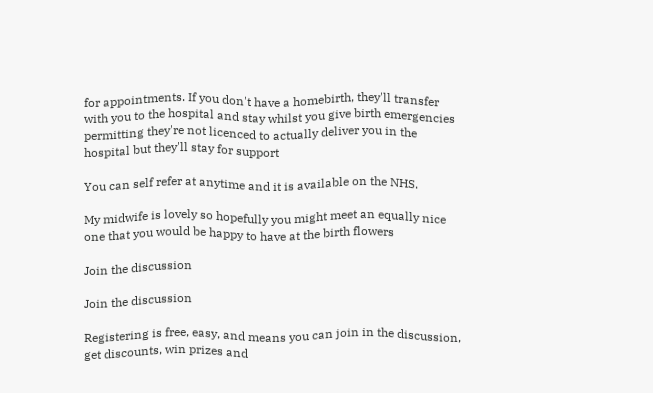for appointments. If you don't have a homebirth, they'll transfer with you to the hospital and stay whilst you give birth emergencies permitting they're not licenced to actually deliver you in the hospital but they'll stay for support

You can self refer at anytime and it is available on the NHS.

My midwife is lovely so hopefully you might meet an equally nice one that you would be happy to have at the birth flowers

Join the discussion

Join the discussion

Registering is free, easy, and means you can join in the discussion, get discounts, win prizes and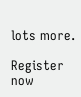lots more.

Register now